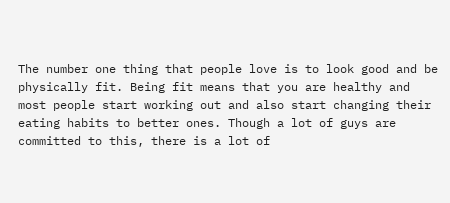The number one thing that people love is to look good and be physically fit. Being fit means that you are healthy and most people start working out and also start changing their eating habits to better ones. Though a lot of guys are committed to this, there is a lot of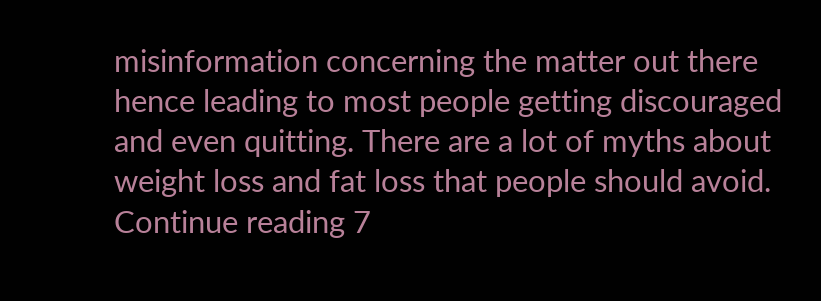misinformation concerning the matter out there hence leading to most people getting discouraged and even quitting. There are a lot of myths about weight loss and fat loss that people should avoid. Continue reading 7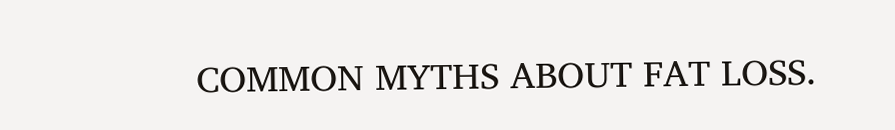COMMON MYTHS ABOUT FAT LOSS.